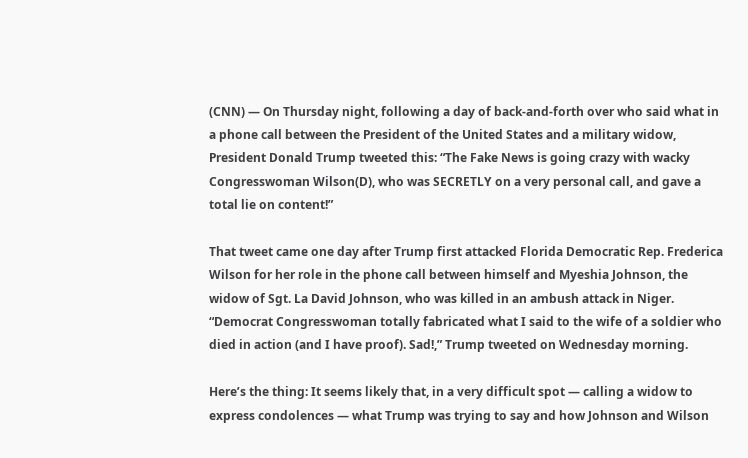(CNN) — On Thursday night, following a day of back-and-forth over who said what in a phone call between the President of the United States and a military widow, President Donald Trump tweeted this: “The Fake News is going crazy with wacky Congresswoman Wilson(D), who was SECRETLY on a very personal call, and gave a total lie on content!”

That tweet came one day after Trump first attacked Florida Democratic Rep. Frederica Wilson for her role in the phone call between himself and Myeshia Johnson, the widow of Sgt. La David Johnson, who was killed in an ambush attack in Niger. “Democrat Congresswoman totally fabricated what I said to the wife of a soldier who died in action (and I have proof). Sad!,” Trump tweeted on Wednesday morning.

Here’s the thing: It seems likely that, in a very difficult spot — calling a widow to express condolences — what Trump was trying to say and how Johnson and Wilson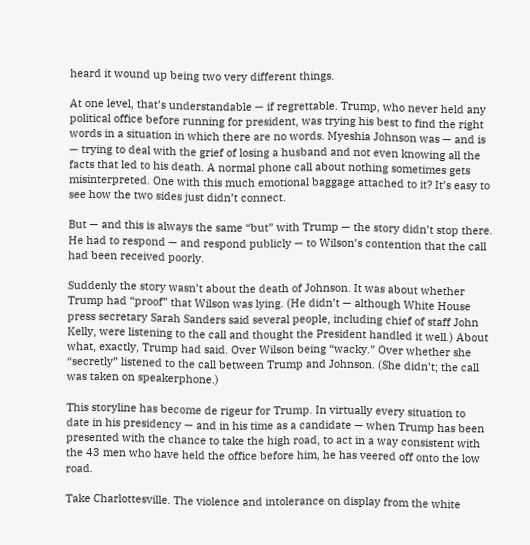heard it wound up being two very different things.

At one level, that’s understandable — if regrettable. Trump, who never held any political office before running for president, was trying his best to find the right words in a situation in which there are no words. Myeshia Johnson was — and is — trying to deal with the grief of losing a husband and not even knowing all the facts that led to his death. A normal phone call about nothing sometimes gets misinterpreted. One with this much emotional baggage attached to it? It’s easy to see how the two sides just didn’t connect.

But — and this is always the same “but” with Trump — the story didn’t stop there. He had to respond — and respond publicly — to Wilson’s contention that the call had been received poorly.

Suddenly the story wasn’t about the death of Johnson. It was about whether Trump had “proof” that Wilson was lying. (He didn’t — although White House press secretary Sarah Sanders said several people, including chief of staff John Kelly, were listening to the call and thought the President handled it well.) About what, exactly, Trump had said. Over Wilson being “wacky.” Over whether she “secretly” listened to the call between Trump and Johnson. (She didn’t; the call was taken on speakerphone.)

This storyline has become de rigeur for Trump. In virtually every situation to date in his presidency — and in his time as a candidate — when Trump has been presented with the chance to take the high road, to act in a way consistent with the 43 men who have held the office before him, he has veered off onto the low road.

Take Charlottesville. The violence and intolerance on display from the white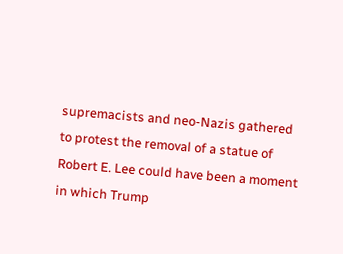supremacists and neo-Nazis gathered to protest the removal of a statue of Robert E. Lee could have been a moment in which Trump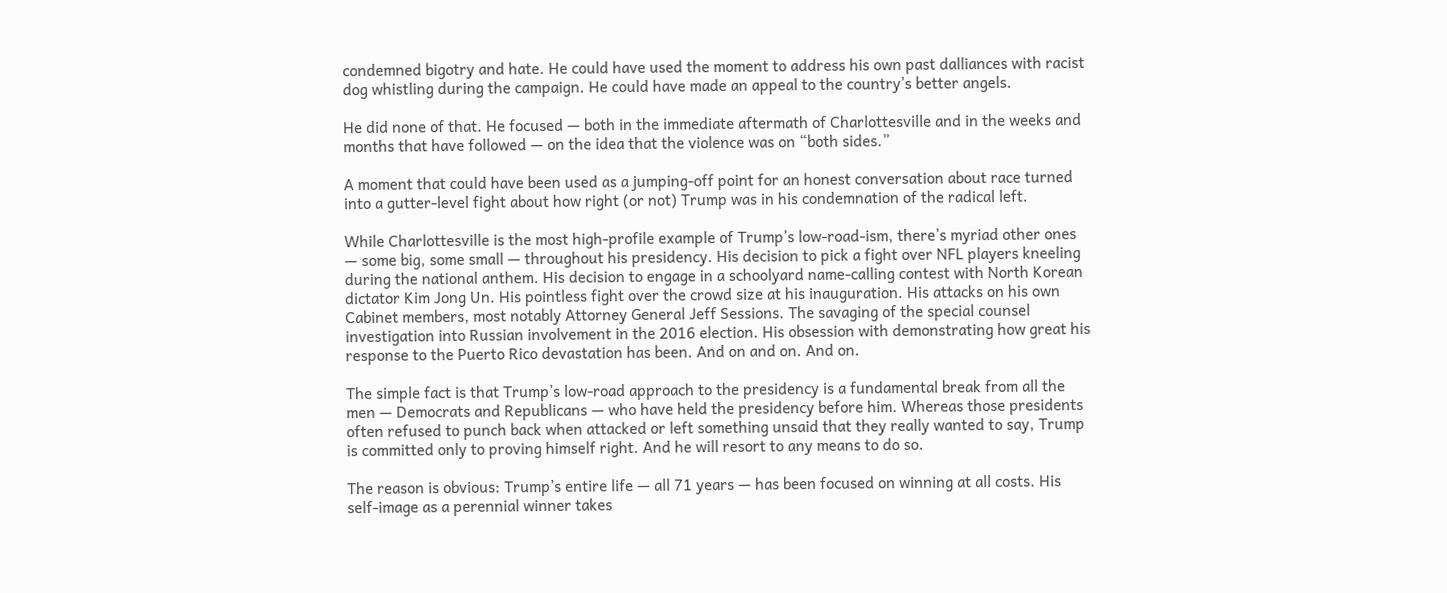condemned bigotry and hate. He could have used the moment to address his own past dalliances with racist dog whistling during the campaign. He could have made an appeal to the country’s better angels.

He did none of that. He focused — both in the immediate aftermath of Charlottesville and in the weeks and months that have followed — on the idea that the violence was on “both sides.”

A moment that could have been used as a jumping-off point for an honest conversation about race turned into a gutter-level fight about how right (or not) Trump was in his condemnation of the radical left.

While Charlottesville is the most high-profile example of Trump’s low-road-ism, there’s myriad other ones — some big, some small — throughout his presidency. His decision to pick a fight over NFL players kneeling during the national anthem. His decision to engage in a schoolyard name-calling contest with North Korean dictator Kim Jong Un. His pointless fight over the crowd size at his inauguration. His attacks on his own Cabinet members, most notably Attorney General Jeff Sessions. The savaging of the special counsel investigation into Russian involvement in the 2016 election. His obsession with demonstrating how great his response to the Puerto Rico devastation has been. And on and on. And on.

The simple fact is that Trump’s low-road approach to the presidency is a fundamental break from all the men — Democrats and Republicans — who have held the presidency before him. Whereas those presidents often refused to punch back when attacked or left something unsaid that they really wanted to say, Trump is committed only to proving himself right. And he will resort to any means to do so.

The reason is obvious: Trump’s entire life — all 71 years — has been focused on winning at all costs. His self-image as a perennial winner takes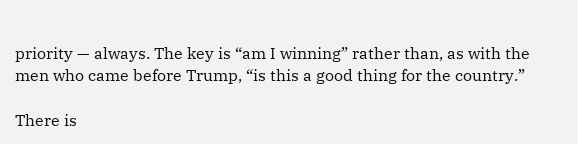priority — always. The key is “am I winning” rather than, as with the men who came before Trump, “is this a good thing for the country.”

There is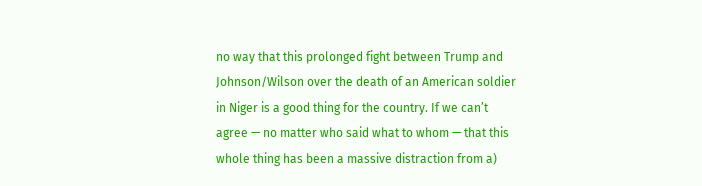no way that this prolonged fight between Trump and Johnson/Wilson over the death of an American soldier in Niger is a good thing for the country. If we can’t agree — no matter who said what to whom — that this whole thing has been a massive distraction from a)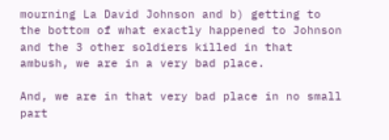mourning La David Johnson and b) getting to the bottom of what exactly happened to Johnson and the 3 other soldiers killed in that ambush, we are in a very bad place.

And, we are in that very bad place in no small part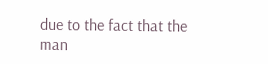due to the fact that the man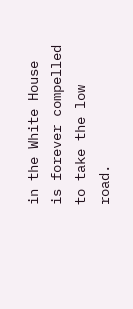in the White House is forever compelled to take the low road.